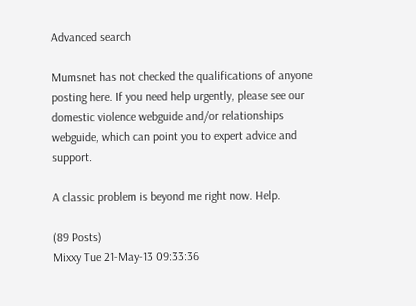Advanced search

Mumsnet has not checked the qualifications of anyone posting here. If you need help urgently, please see our domestic violence webguide and/or relationships webguide, which can point you to expert advice and support.

A classic problem is beyond me right now. Help.

(89 Posts)
Mixxy Tue 21-May-13 09:33:36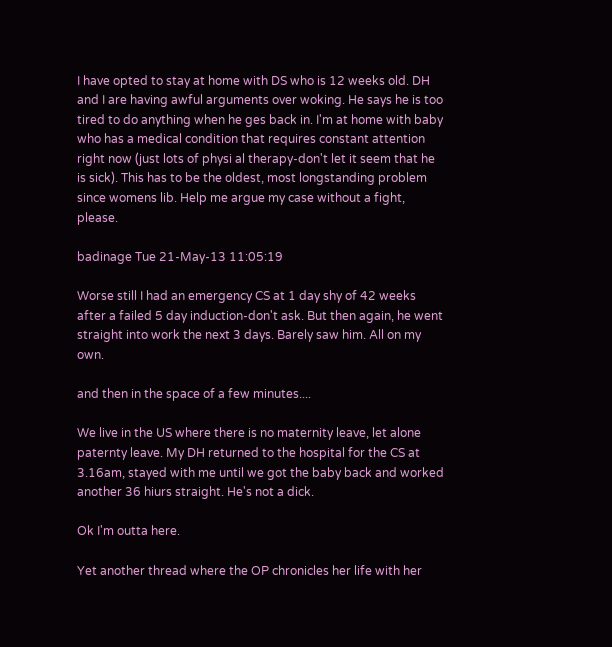I have opted to stay at home with DS who is 12 weeks old. DH and I are having awful arguments over woking. He says he is too tired to do anything when he ges back in. I'm at home with baby who has a medical condition that requires constant attention right now (just lots of physi al therapy-don't let it seem that he is sick). This has to be the oldest, most longstanding problem since womens lib. Help me argue my case without a fight, please.

badinage Tue 21-May-13 11:05:19

Worse still I had an emergency CS at 1 day shy of 42 weeks after a failed 5 day induction-don't ask. But then again, he went straight into work the next 3 days. Barely saw him. All on my own.

and then in the space of a few minutes....

We live in the US where there is no maternity leave, let alone paternty leave. My DH returned to the hospital for the CS at 3.16am, stayed with me until we got the baby back and worked another 36 hiurs straight. He's not a dick.

Ok I'm outta here.

Yet another thread where the OP chronicles her life with her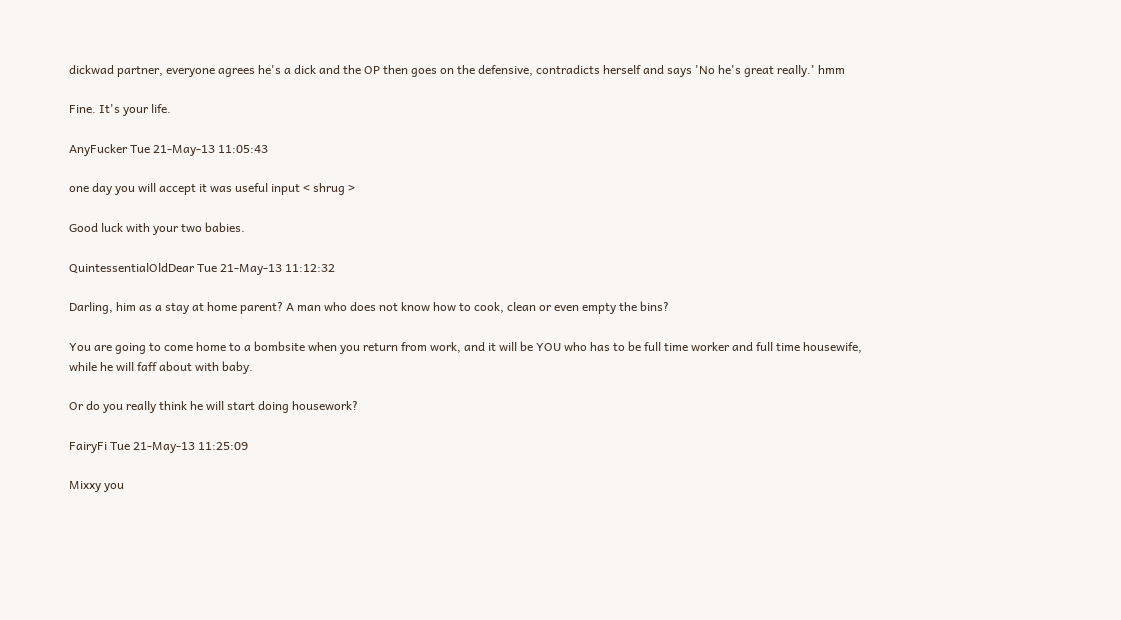dickwad partner, everyone agrees he's a dick and the OP then goes on the defensive, contradicts herself and says 'No he's great really.' hmm

Fine. It's your life.

AnyFucker Tue 21-May-13 11:05:43

one day you will accept it was useful input < shrug >

Good luck with your two babies.

QuintessentialOldDear Tue 21-May-13 11:12:32

Darling, him as a stay at home parent? A man who does not know how to cook, clean or even empty the bins?

You are going to come home to a bombsite when you return from work, and it will be YOU who has to be full time worker and full time housewife, while he will faff about with baby.

Or do you really think he will start doing housework?

FairyFi Tue 21-May-13 11:25:09

Mixxy you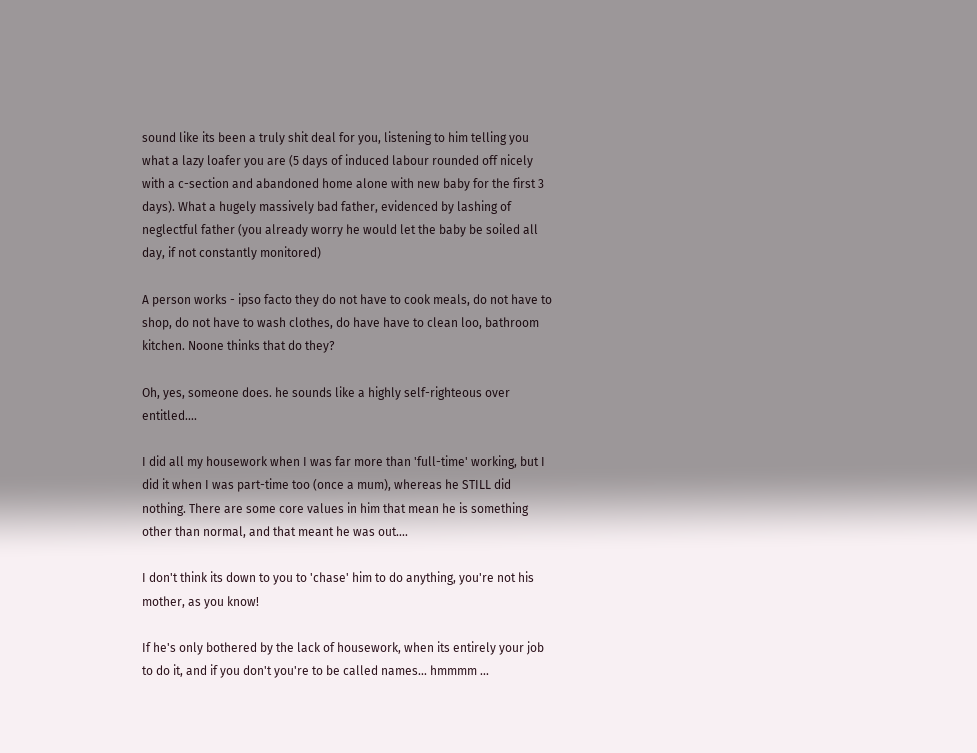sound like its been a truly shit deal for you, listening to him telling you what a lazy loafer you are (5 days of induced labour rounded off nicely with a c-section and abandoned home alone with new baby for the first 3 days). What a hugely massively bad father, evidenced by lashing of neglectful father (you already worry he would let the baby be soiled all day, if not constantly monitored)

A person works - ipso facto they do not have to cook meals, do not have to shop, do not have to wash clothes, do have have to clean loo, bathroom kitchen. Noone thinks that do they?

Oh, yes, someone does. he sounds like a highly self-righteous over entitled....

I did all my housework when I was far more than 'full-time' working, but I did it when I was part-time too (once a mum), whereas he STILL did nothing. There are some core values in him that mean he is something other than normal, and that meant he was out....

I don't think its down to you to 'chase' him to do anything, you're not his mother, as you know!

If he's only bothered by the lack of housework, when its entirely your job to do it, and if you don't you're to be called names... hmmmm ...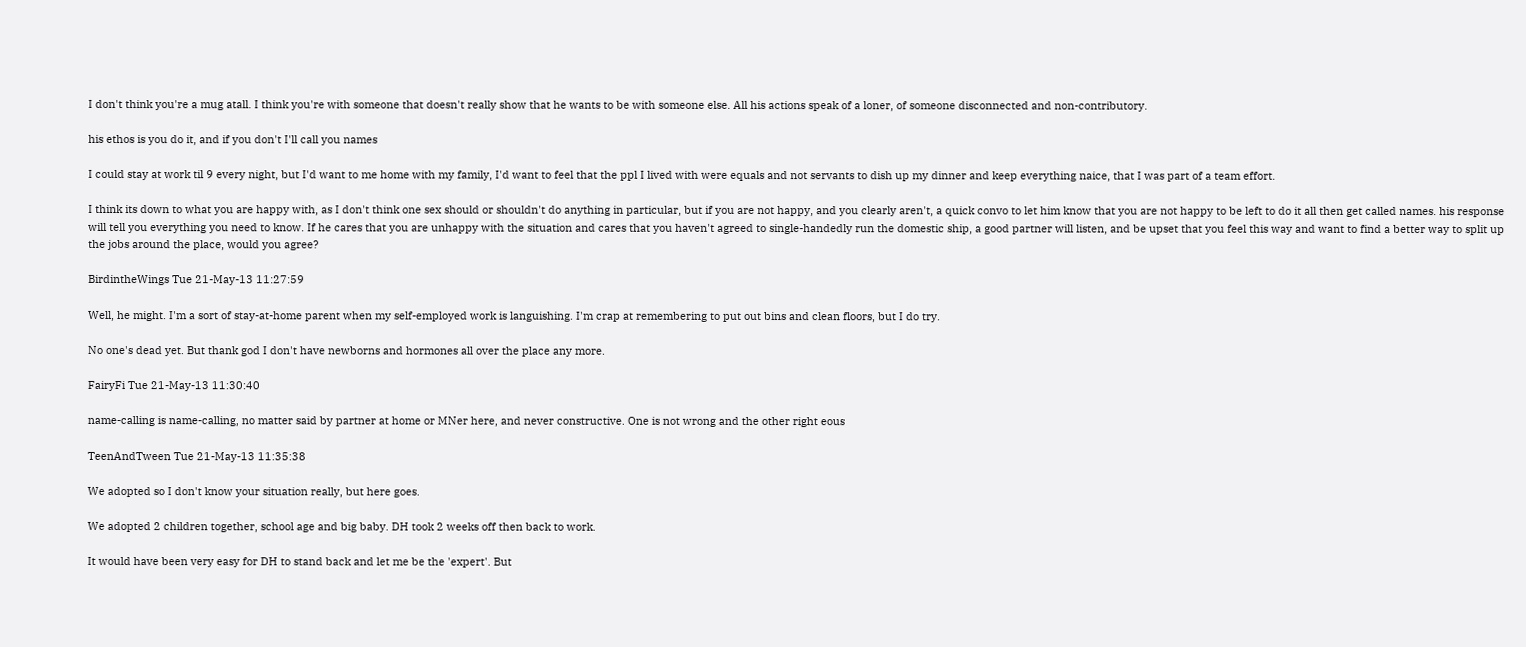I don't think you're a mug atall. I think you're with someone that doesn't really show that he wants to be with someone else. All his actions speak of a loner, of someone disconnected and non-contributory.

his ethos is you do it, and if you don't I'll call you names

I could stay at work til 9 every night, but I'd want to me home with my family, I'd want to feel that the ppl I lived with were equals and not servants to dish up my dinner and keep everything naice, that I was part of a team effort.

I think its down to what you are happy with, as I don't think one sex should or shouldn't do anything in particular, but if you are not happy, and you clearly aren't, a quick convo to let him know that you are not happy to be left to do it all then get called names. his response will tell you everything you need to know. If he cares that you are unhappy with the situation and cares that you haven't agreed to single-handedly run the domestic ship, a good partner will listen, and be upset that you feel this way and want to find a better way to split up the jobs around the place, would you agree?

BirdintheWings Tue 21-May-13 11:27:59

Well, he might. I'm a sort of stay-at-home parent when my self-employed work is languishing. I'm crap at remembering to put out bins and clean floors, but I do try.

No one's dead yet. But thank god I don't have newborns and hormones all over the place any more.

FairyFi Tue 21-May-13 11:30:40

name-calling is name-calling, no matter said by partner at home or MNer here, and never constructive. One is not wrong and the other right eous

TeenAndTween Tue 21-May-13 11:35:38

We adopted so I don't know your situation really, but here goes.

We adopted 2 children together, school age and big baby. DH took 2 weeks off then back to work.

It would have been very easy for DH to stand back and let me be the 'expert'. But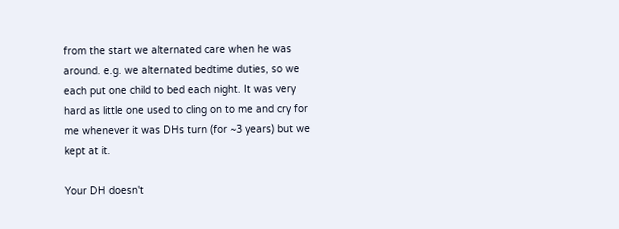from the start we alternated care when he was around. e.g. we alternated bedtime duties, so we each put one child to bed each night. It was very hard as little one used to cling on to me and cry for me whenever it was DHs turn (for ~3 years) but we kept at it.

Your DH doesn't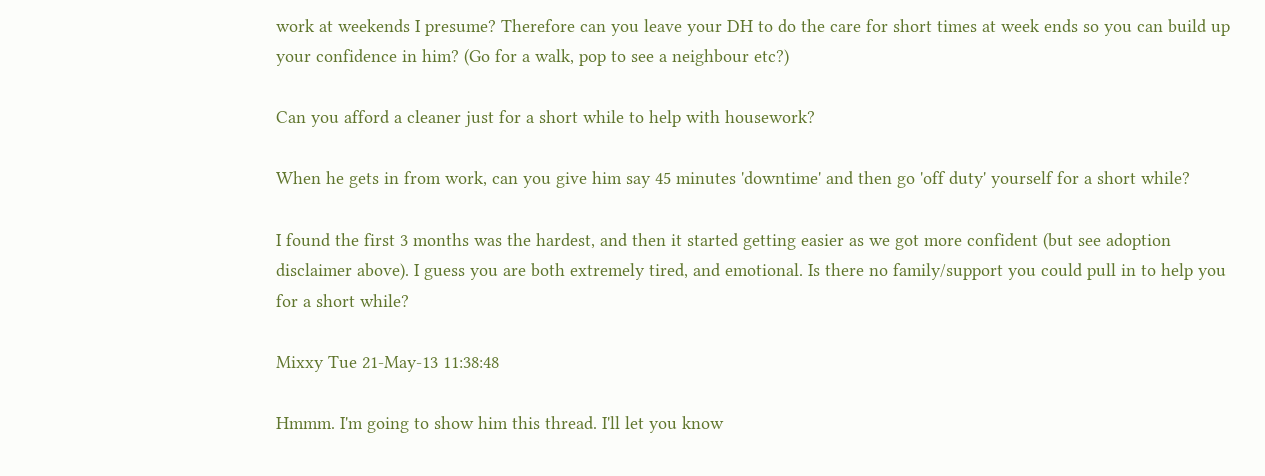work at weekends I presume? Therefore can you leave your DH to do the care for short times at week ends so you can build up your confidence in him? (Go for a walk, pop to see a neighbour etc?)

Can you afford a cleaner just for a short while to help with housework?

When he gets in from work, can you give him say 45 minutes 'downtime' and then go 'off duty' yourself for a short while?

I found the first 3 months was the hardest, and then it started getting easier as we got more confident (but see adoption disclaimer above). I guess you are both extremely tired, and emotional. Is there no family/support you could pull in to help you for a short while?

Mixxy Tue 21-May-13 11:38:48

Hmmm. I'm going to show him this thread. I'll let you know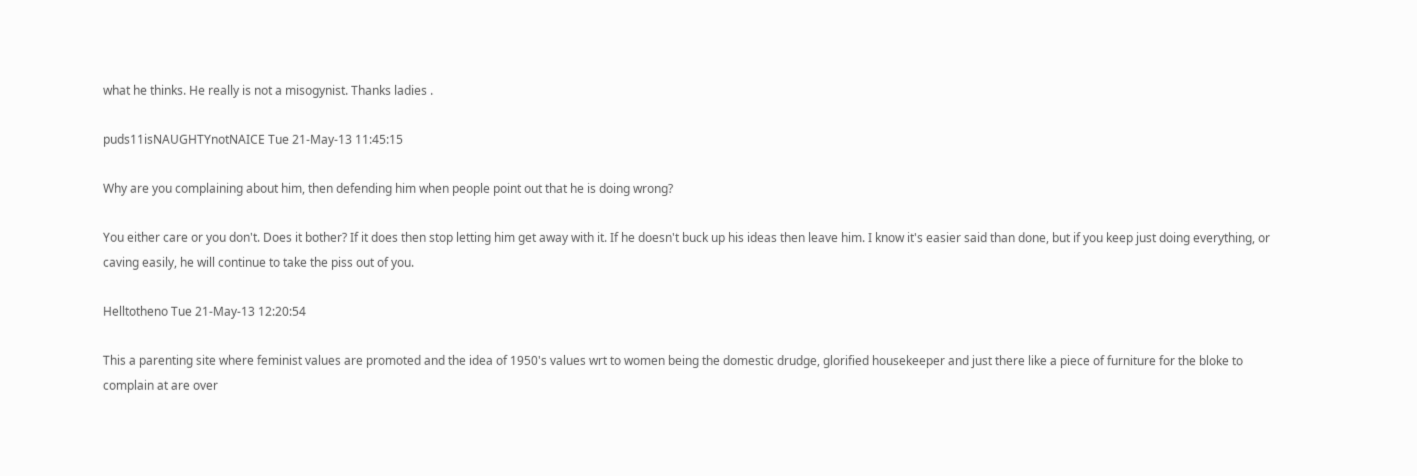what he thinks. He really is not a misogynist. Thanks ladies .

puds11isNAUGHTYnotNAICE Tue 21-May-13 11:45:15

Why are you complaining about him, then defending him when people point out that he is doing wrong?

You either care or you don't. Does it bother? If it does then stop letting him get away with it. If he doesn't buck up his ideas then leave him. I know it's easier said than done, but if you keep just doing everything, or caving easily, he will continue to take the piss out of you.

Helltotheno Tue 21-May-13 12:20:54

This a parenting site where feminist values are promoted and the idea of 1950's values wrt to women being the domestic drudge, glorified housekeeper and just there like a piece of furniture for the bloke to complain at are over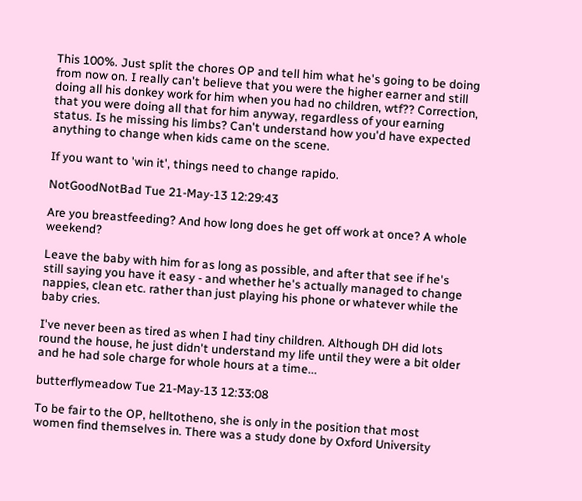This 100%. Just split the chores OP and tell him what he's going to be doing from now on. I really can't believe that you were the higher earner and still doing all his donkey work for him when you had no children, wtf?? Correction, that you were doing all that for him anyway, regardless of your earning status. Is he missing his limbs? Can't understand how you'd have expected anything to change when kids came on the scene.

If you want to 'win it', things need to change rapido.

NotGoodNotBad Tue 21-May-13 12:29:43

Are you breastfeeding? And how long does he get off work at once? A whole weekend?

Leave the baby with him for as long as possible, and after that see if he's still saying you have it easy - and whether he's actually managed to change nappies, clean etc. rather than just playing his phone or whatever while the baby cries.

I've never been as tired as when I had tiny children. Although DH did lots round the house, he just didn't understand my life until they were a bit older and he had sole charge for whole hours at a time...

butterflymeadow Tue 21-May-13 12:33:08

To be fair to the OP, helltotheno, she is only in the position that most women find themselves in. There was a study done by Oxford University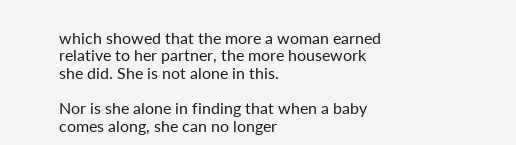which showed that the more a woman earned relative to her partner, the more housework she did. She is not alone in this.

Nor is she alone in finding that when a baby comes along, she can no longer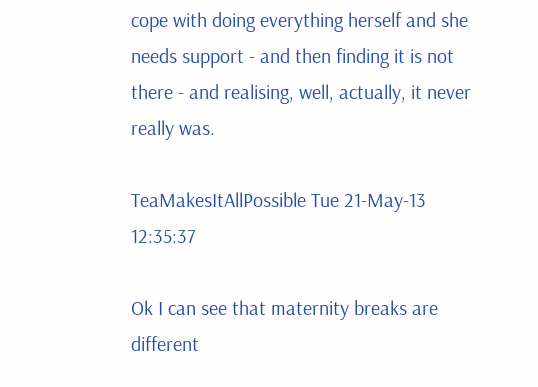cope with doing everything herself and she needs support - and then finding it is not there - and realising, well, actually, it never really was.

TeaMakesItAllPossible Tue 21-May-13 12:35:37

Ok I can see that maternity breaks are different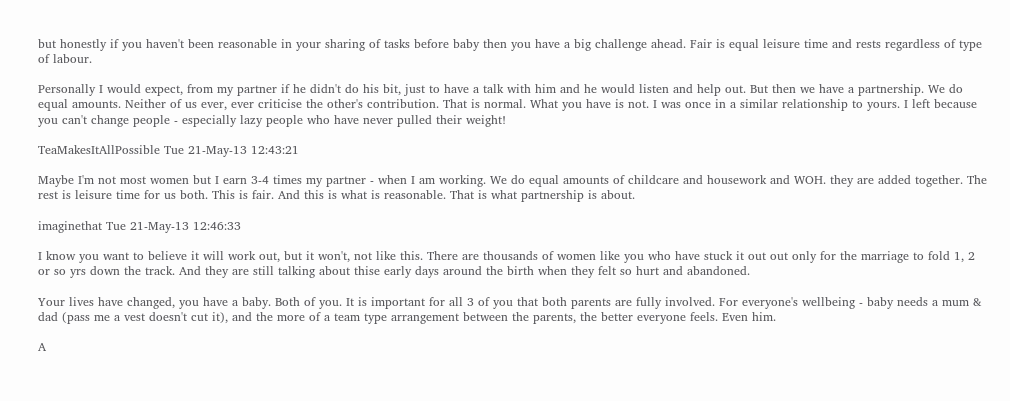but honestly if you haven't been reasonable in your sharing of tasks before baby then you have a big challenge ahead. Fair is equal leisure time and rests regardless of type of labour.

Personally I would expect, from my partner if he didn't do his bit, just to have a talk with him and he would listen and help out. But then we have a partnership. We do equal amounts. Neither of us ever, ever criticise the other's contribution. That is normal. What you have is not. I was once in a similar relationship to yours. I left because you can't change people - especially lazy people who have never pulled their weight!

TeaMakesItAllPossible Tue 21-May-13 12:43:21

Maybe I'm not most women but I earn 3-4 times my partner - when I am working. We do equal amounts of childcare and housework and WOH. they are added together. The rest is leisure time for us both. This is fair. And this is what is reasonable. That is what partnership is about.

imaginethat Tue 21-May-13 12:46:33

I know you want to believe it will work out, but it won't, not like this. There are thousands of women like you who have stuck it out out only for the marriage to fold 1, 2 or so yrs down the track. And they are still talking about thise early days around the birth when they felt so hurt and abandoned.

Your lives have changed, you have a baby. Both of you. It is important for all 3 of you that both parents are fully involved. For everyone's wellbeing - baby needs a mum & dad (pass me a vest doesn't cut it), and the more of a team type arrangement between the parents, the better everyone feels. Even him.

A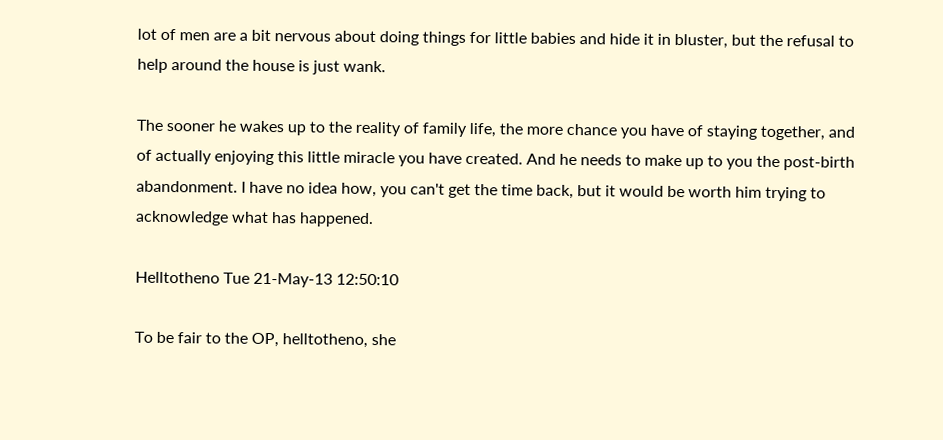lot of men are a bit nervous about doing things for little babies and hide it in bluster, but the refusal to help around the house is just wank.

The sooner he wakes up to the reality of family life, the more chance you have of staying together, and of actually enjoying this little miracle you have created. And he needs to make up to you the post-birth abandonment. I have no idea how, you can't get the time back, but it would be worth him trying to acknowledge what has happened.

Helltotheno Tue 21-May-13 12:50:10

To be fair to the OP, helltotheno, she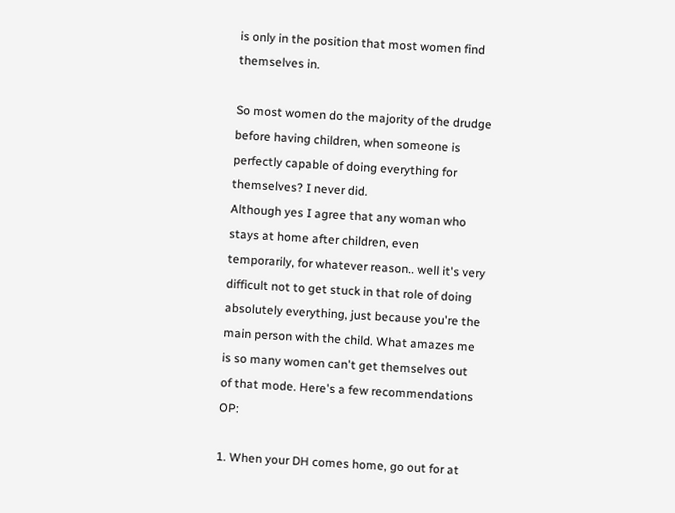is only in the position that most women find themselves in.

So most women do the majority of the drudge before having children, when someone is perfectly capable of doing everything for themselves? I never did.
Although yes I agree that any woman who stays at home after children, even temporarily, for whatever reason.. well it's very difficult not to get stuck in that role of doing absolutely everything, just because you're the main person with the child. What amazes me is so many women can't get themselves out of that mode. Here's a few recommendations OP:

1. When your DH comes home, go out for at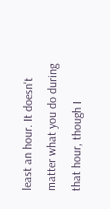least an hour. It doesn't matter what you do during that hour, though I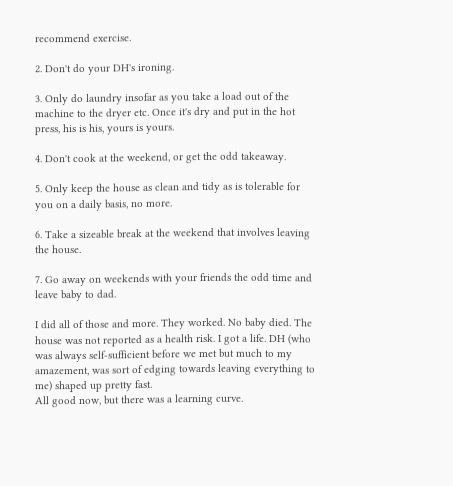recommend exercise.

2. Don't do your DH's ironing.

3. Only do laundry insofar as you take a load out of the machine to the dryer etc. Once it's dry and put in the hot press, his is his, yours is yours.

4. Don't cook at the weekend, or get the odd takeaway.

5. Only keep the house as clean and tidy as is tolerable for you on a daily basis, no more.

6. Take a sizeable break at the weekend that involves leaving the house.

7. Go away on weekends with your friends the odd time and leave baby to dad.

I did all of those and more. They worked. No baby died. The house was not reported as a health risk. I got a life. DH (who was always self-sufficient before we met but much to my amazement, was sort of edging towards leaving everything to me) shaped up pretty fast.
All good now, but there was a learning curve.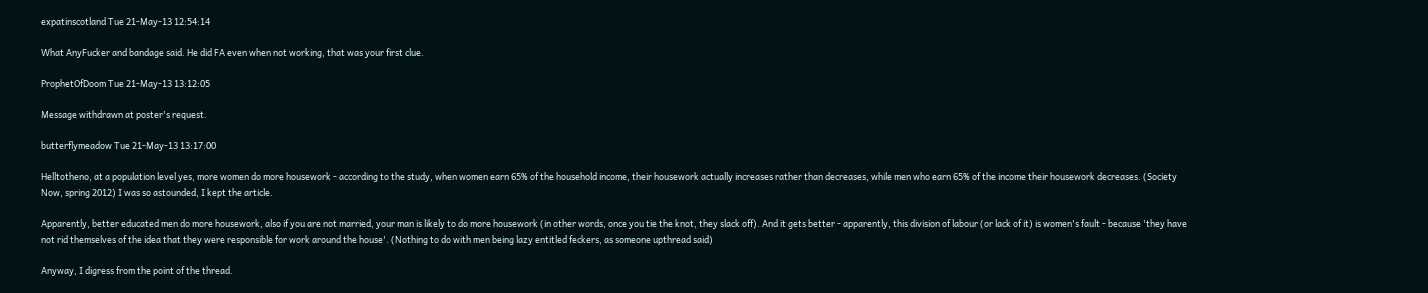expatinscotland Tue 21-May-13 12:54:14

What AnyFucker and bandage said. He did FA even when not working, that was your first clue.

ProphetOfDoom Tue 21-May-13 13:12:05

Message withdrawn at poster's request.

butterflymeadow Tue 21-May-13 13:17:00

Helltotheno, at a population level yes, more women do more housework - according to the study, when women earn 65% of the household income, their housework actually increases rather than decreases, while men who earn 65% of the income their housework decreases. (Society Now, spring 2012) I was so astounded, I kept the article.

Apparently, better educated men do more housework, also if you are not married, your man is likely to do more housework (in other words, once you tie the knot, they slack off). And it gets better - apparently, this division of labour (or lack of it) is women's fault - because 'they have not rid themselves of the idea that they were responsible for work around the house'. (Nothing to do with men being lazy entitled feckers, as someone upthread said)

Anyway, I digress from the point of the thread.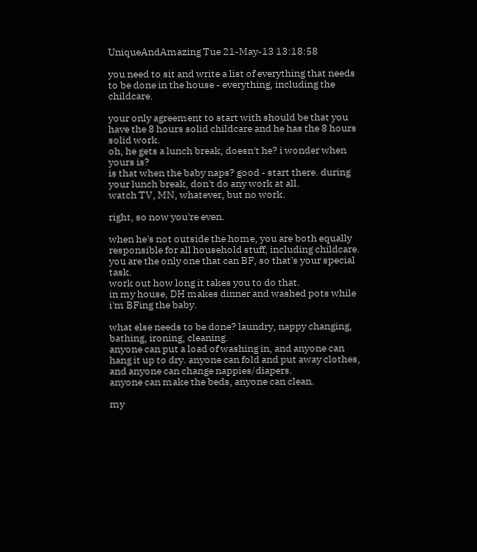UniqueAndAmazing Tue 21-May-13 13:18:58

you need to sit and write a list of everything that needs to be done in the house - everything, including the childcare.

your only agreement to start with should be that you have the 8 hours solid childcare and he has the 8 hours solid work.
oh, he gets a lunch break, doesn't he? i wonder when yours is?
is that when the baby naps? good - start there. during your lunch break, don't do any work at all.
watch TV, MN, whatever, but no work.

right, so now you're even.

when he's not outside the home, you are both equally responsible for all household stuff, including childcare.
you are the only one that can BF, so that's your special task.
work out how long it takes you to do that.
in my house, DH makes dinner and washed pots while i'm BFing the baby.

what else needs to be done? laundry, nappy changing, bathing, ironing, cleaning.
anyone can put a load of washing in, and anyone can hang it up to dry. anyone can fold and put away clothes, and anyone can change nappies/diapers.
anyone can make the beds, anyone can clean.

my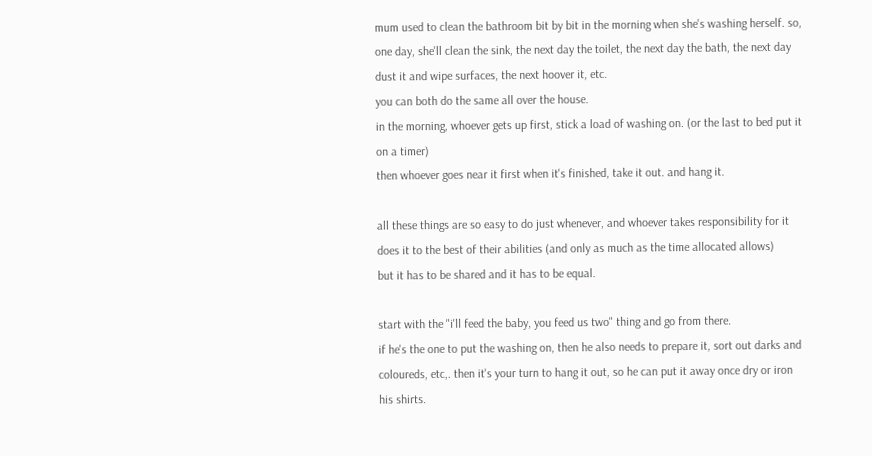mum used to clean the bathroom bit by bit in the morning when she's washing herself. so, one day, she'll clean the sink, the next day the toilet, the next day the bath, the next day dust it and wipe surfaces, the next hoover it, etc.
you can both do the same all over the house.
in the morning, whoever gets up first, stick a load of washing on. (or the last to bed put it on a timer)
then whoever goes near it first when it's finished, take it out. and hang it.

all these things are so easy to do just whenever, and whoever takes responsibility for it does it to the best of their abilities (and only as much as the time allocated allows)
but it has to be shared and it has to be equal.

start with the "i'll feed the baby, you feed us two" thing and go from there.
if he's the one to put the washing on, then he also needs to prepare it, sort out darks and coloureds, etc,. then it's your turn to hang it out, so he can put it away once dry or iron his shirts.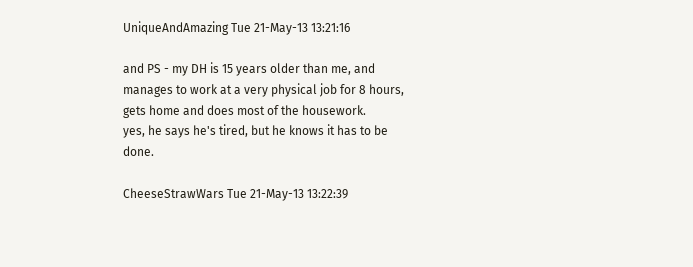UniqueAndAmazing Tue 21-May-13 13:21:16

and PS - my DH is 15 years older than me, and manages to work at a very physical job for 8 hours, gets home and does most of the housework.
yes, he says he's tired, but he knows it has to be done.

CheeseStrawWars Tue 21-May-13 13:22:39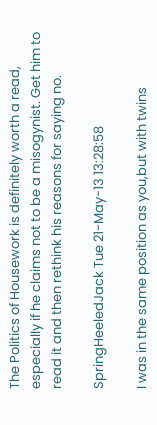The Politics of Housework is definitely worth a read, especially if he claims not to be a misogynist. Get him to read it and then rethink his reasons for saying no.

SpringHeeledJack Tue 21-May-13 13:28:58

I was in the same position as you,but with twins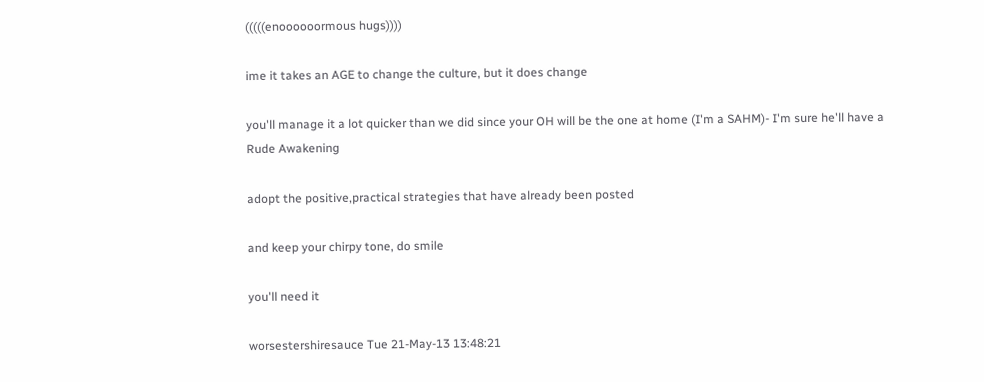(((((enoooooormous hugs))))

ime it takes an AGE to change the culture, but it does change

you'll manage it a lot quicker than we did since your OH will be the one at home (I'm a SAHM)- I'm sure he'll have a Rude Awakening

adopt the positive,practical strategies that have already been posted

and keep your chirpy tone, do smile

you'll need it

worsestershiresauce Tue 21-May-13 13:48:21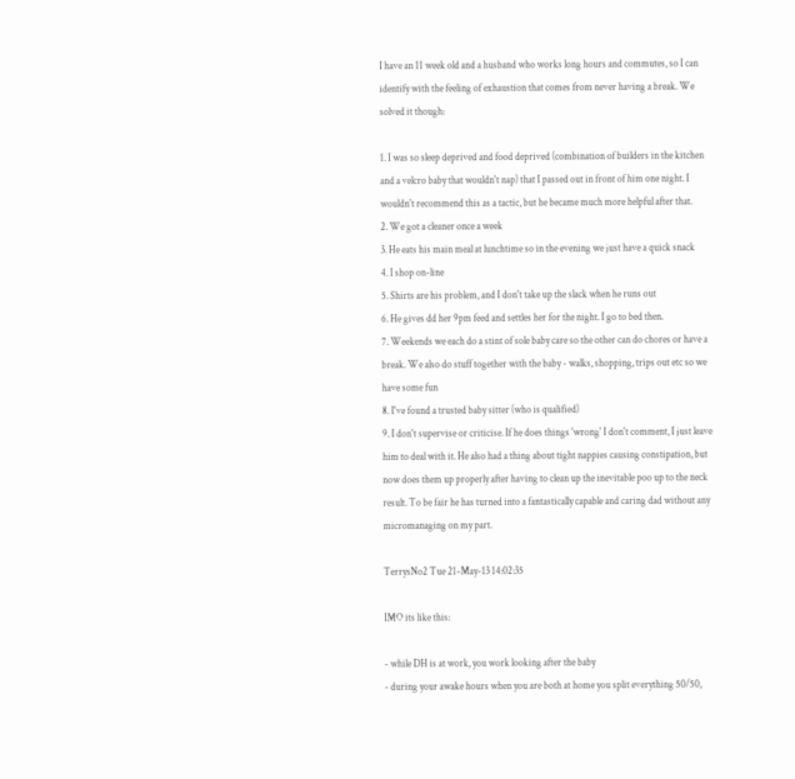I have an 11 week old and a husband who works long hours and commutes, so I can identify with the feeling of exhaustion that comes from never having a break. We solved it though:

1. I was so sleep deprived and food deprived (combination of builders in the kitchen and a velcro baby that wouldn't nap) that I passed out in front of him one night. I wouldn't recommend this as a tactic, but he became much more helpful after that.
2. We got a cleaner once a week
3. He eats his main meal at lunchtime so in the evening we just have a quick snack
4. I shop on-line
5. Shirts are his problem, and I don't take up the slack when he runs out
6. He gives dd her 9pm feed and settles her for the night. I go to bed then.
7. Weekends we each do a stint of sole baby care so the other can do chores or have a break. We also do stuff together with the baby - walks, shopping, trips out etc so we have some fun
8. I've found a trusted baby sitter (who is qualified)
9. I don't supervise or criticise. If he does things 'wrong' I don't comment, I just leave him to deal with it. He also had a thing about tight nappies causing constipation, but now does them up properly after having to clean up the inevitable poo up to the neck result. To be fair he has turned into a fantastically capable and caring dad without any micromanaging on my part.

TerrysNo2 Tue 21-May-13 14:02:35

IMO its like this:

- while DH is at work, you work looking after the baby
- during your awake hours when you are both at home you split everything 50/50,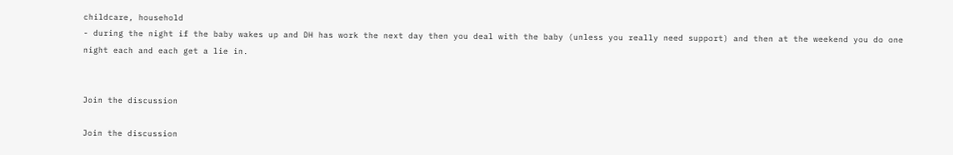childcare, household
- during the night if the baby wakes up and DH has work the next day then you deal with the baby (unless you really need support) and then at the weekend you do one night each and each get a lie in.


Join the discussion

Join the discussion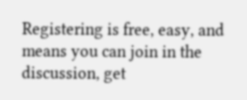Registering is free, easy, and means you can join in the discussion, get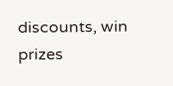discounts, win prizes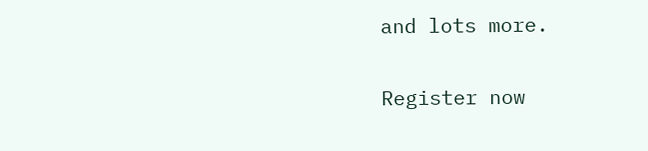and lots more.

Register now